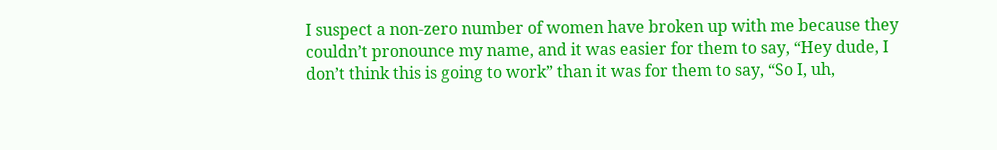I suspect a non-zero number of women have broken up with me because they couldn’t pronounce my name, and it was easier for them to say, “Hey dude, I don’t think this is going to work” than it was for them to say, “So I, uh,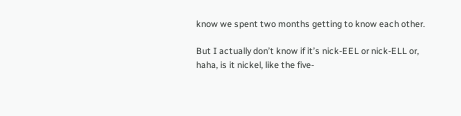know we spent two months getting to know each other.

But I actually don’t know if it’s nick-EEL or nick-ELL or, haha, is it nickel, like the five-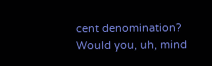cent denomination? Would you, uh, mind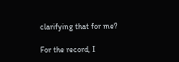clarifying that for me?

For the record, I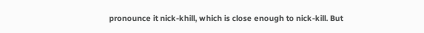pronounce it nick-khill, which is close enough to nick-kill. But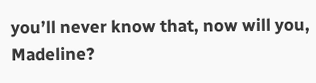you’ll never know that, now will you, Madeline?